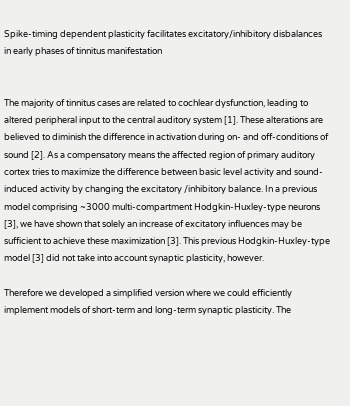Spike-timing dependent plasticity facilitates excitatory/inhibitory disbalances in early phases of tinnitus manifestation


The majority of tinnitus cases are related to cochlear dysfunction, leading to altered peripheral input to the central auditory system [1]. These alterations are believed to diminish the difference in activation during on- and off-conditions of sound [2]. As a compensatory means the affected region of primary auditory cortex tries to maximize the difference between basic level activity and sound-induced activity by changing the excitatory /inhibitory balance. In a previous model comprising ~3000 multi-compartment Hodgkin-Huxley-type neurons [3], we have shown that solely an increase of excitatory influences may be sufficient to achieve these maximization [3]. This previous Hodgkin-Huxley-type model [3] did not take into account synaptic plasticity, however.

Therefore we developed a simplified version where we could efficiently implement models of short-term and long-term synaptic plasticity. The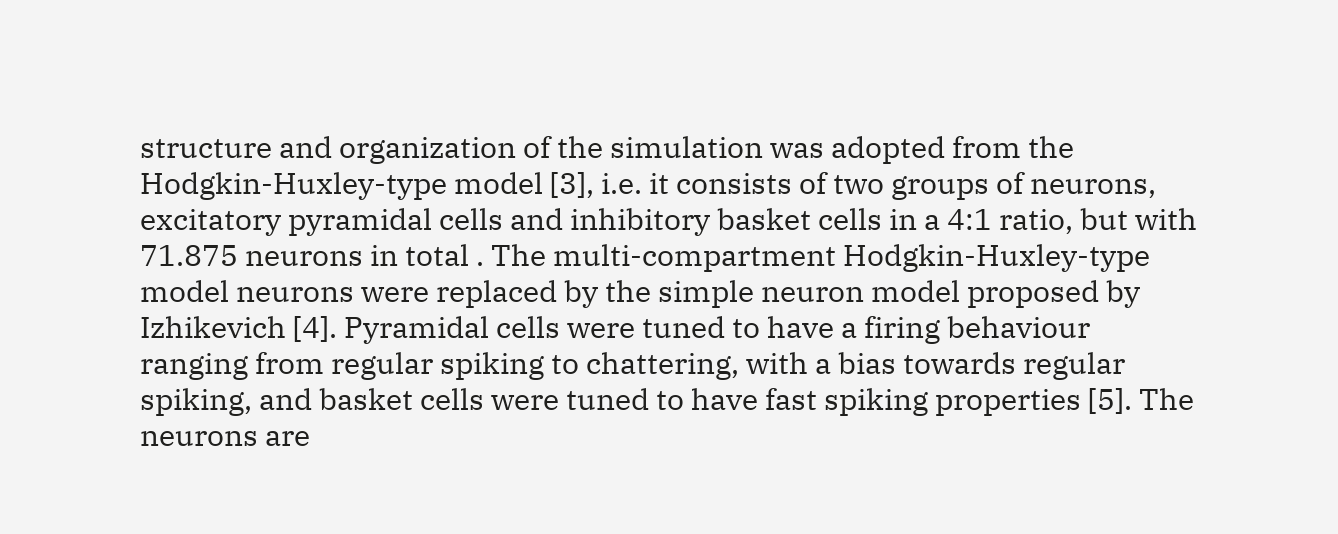structure and organization of the simulation was adopted from the Hodgkin-Huxley-type model [3], i.e. it consists of two groups of neurons, excitatory pyramidal cells and inhibitory basket cells in a 4:1 ratio, but with 71.875 neurons in total . The multi-compartment Hodgkin-Huxley-type model neurons were replaced by the simple neuron model proposed by Izhikevich [4]. Pyramidal cells were tuned to have a firing behaviour ranging from regular spiking to chattering, with a bias towards regular spiking, and basket cells were tuned to have fast spiking properties [5]. The neurons are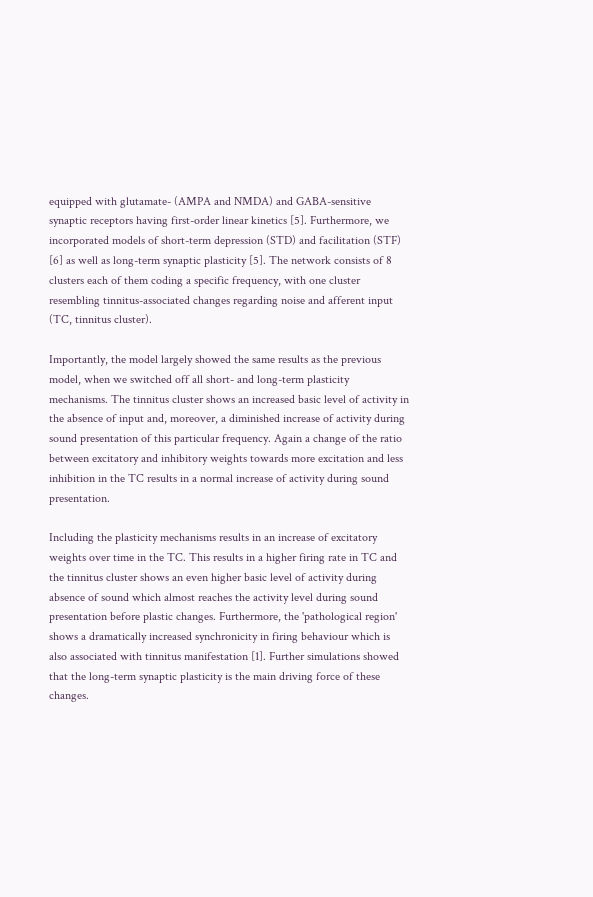equipped with glutamate- (AMPA and NMDA) and GABA-sensitive synaptic receptors having first-order linear kinetics [5]. Furthermore, we incorporated models of short-term depression (STD) and facilitation (STF) [6] as well as long-term synaptic plasticity [5]. The network consists of 8 clusters each of them coding a specific frequency, with one cluster resembling tinnitus-associated changes regarding noise and afferent input (TC, tinnitus cluster).

Importantly, the model largely showed the same results as the previous model, when we switched off all short- and long-term plasticity mechanisms. The tinnitus cluster shows an increased basic level of activity in the absence of input and, moreover, a diminished increase of activity during sound presentation of this particular frequency. Again a change of the ratio between excitatory and inhibitory weights towards more excitation and less inhibition in the TC results in a normal increase of activity during sound presentation.

Including the plasticity mechanisms results in an increase of excitatory weights over time in the TC. This results in a higher firing rate in TC and the tinnitus cluster shows an even higher basic level of activity during absence of sound which almost reaches the activity level during sound presentation before plastic changes. Furthermore, the 'pathological region' shows a dramatically increased synchronicity in firing behaviour which is also associated with tinnitus manifestation [1]. Further simulations showed that the long-term synaptic plasticity is the main driving force of these changes.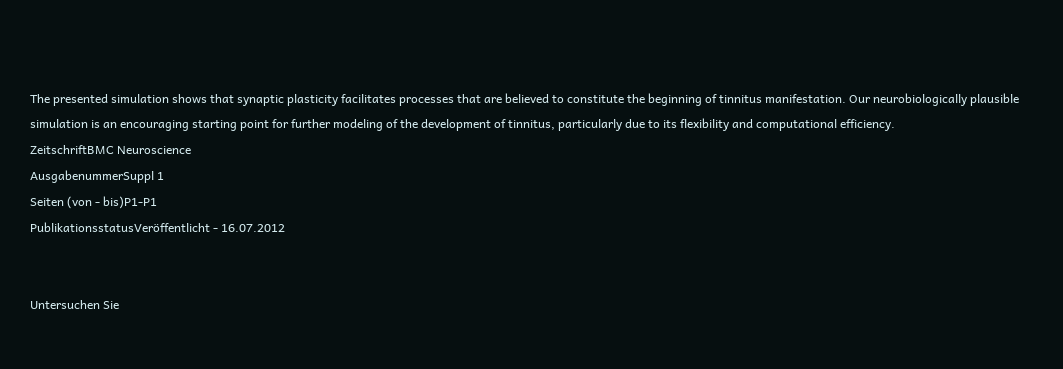The presented simulation shows that synaptic plasticity facilitates processes that are believed to constitute the beginning of tinnitus manifestation. Our neurobiologically plausible simulation is an encouraging starting point for further modeling of the development of tinnitus, particularly due to its flexibility and computational efficiency.
ZeitschriftBMC Neuroscience
AusgabenummerSuppl 1
Seiten (von - bis)P1-P1
PublikationsstatusVeröffentlicht - 16.07.2012


Untersuchen Sie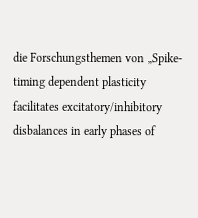die Forschungsthemen von „Spike-timing dependent plasticity facilitates excitatory/inhibitory disbalances in early phases of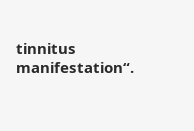tinnitus manifestation“.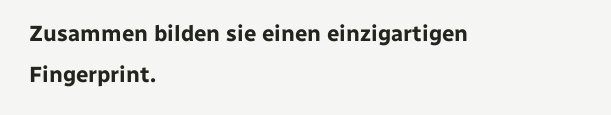Zusammen bilden sie einen einzigartigen Fingerprint.